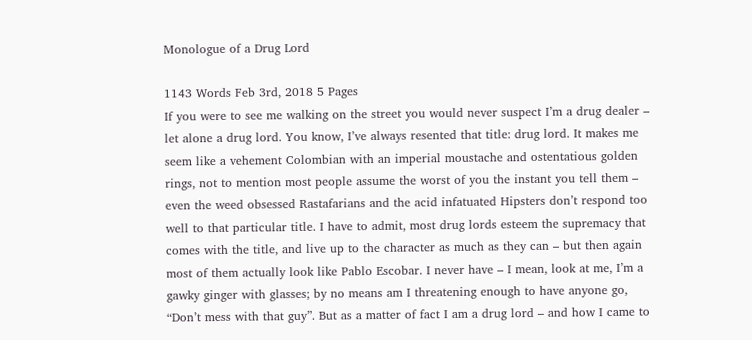Monologue of a Drug Lord

1143 Words Feb 3rd, 2018 5 Pages
If you were to see me walking on the street you would never suspect I’m a drug dealer – let alone a drug lord. You know, I’ve always resented that title: drug lord. It makes me seem like a vehement Colombian with an imperial moustache and ostentatious golden rings, not to mention most people assume the worst of you the instant you tell them – even the weed obsessed Rastafarians and the acid infatuated Hipsters don’t respond too well to that particular title. I have to admit, most drug lords esteem the supremacy that comes with the title, and live up to the character as much as they can – but then again most of them actually look like Pablo Escobar. I never have – I mean, look at me, I’m a gawky ginger with glasses; by no means am I threatening enough to have anyone go, “Don’t mess with that guy”. But as a matter of fact I am a drug lord – and how I came to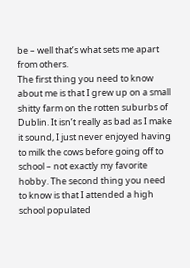be – well that’s what sets me apart from others.
The first thing you need to know about me is that I grew up on a small shitty farm on the rotten suburbs of Dublin. It isn’t really as bad as I make it sound, I just never enjoyed having to milk the cows before going off to school – not exactly my favorite hobby. The second thing you need to know is that I attended a high school populated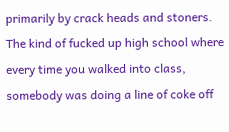primarily by crack heads and stoners. The kind of fucked up high school where every time you walked into class, somebody was doing a line of coke off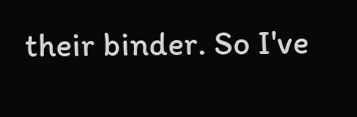their binder. So I've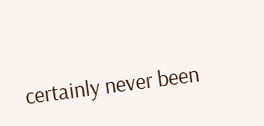certainly never been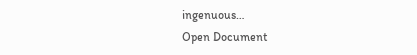ingenuous…
Open Document